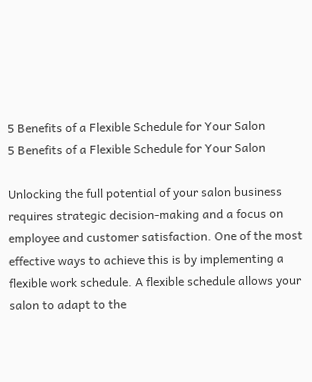5 Benefits of a Flexible Schedule for Your Salon
5 Benefits of a Flexible Schedule for Your Salon

Unlocking the full potential of your salon business requires strategic decision-making and a focus on employee and customer satisfaction. One of the most effective ways to achieve this is by implementing a flexible work schedule. A flexible schedule allows your salon to adapt to the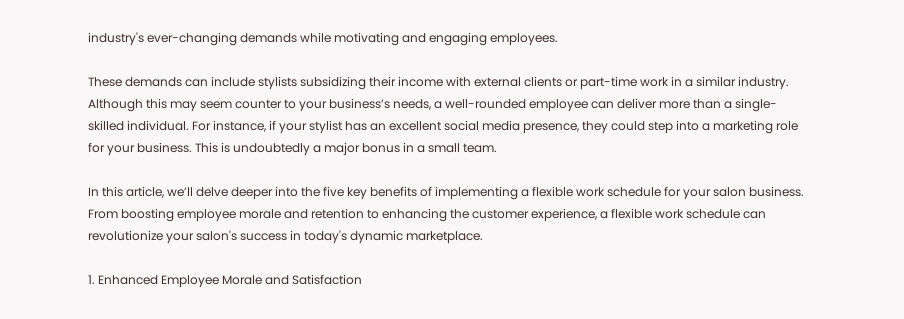industry's ever-changing demands while motivating and engaging employees.

These demands can include stylists subsidizing their income with external clients or part-time work in a similar industry. Although this may seem counter to your business’s needs, a well-rounded employee can deliver more than a single-skilled individual. For instance, if your stylist has an excellent social media presence, they could step into a marketing role for your business. This is undoubtedly a major bonus in a small team.

In this article, we’ll delve deeper into the five key benefits of implementing a flexible work schedule for your salon business. From boosting employee morale and retention to enhancing the customer experience, a flexible work schedule can revolutionize your salon's success in today's dynamic marketplace.

1. Enhanced Employee Morale and Satisfaction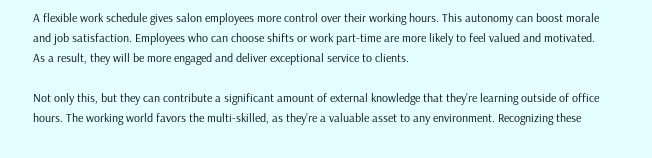A flexible work schedule gives salon employees more control over their working hours. This autonomy can boost morale and job satisfaction. Employees who can choose shifts or work part-time are more likely to feel valued and motivated. As a result, they will be more engaged and deliver exceptional service to clients.

Not only this, but they can contribute a significant amount of external knowledge that they’re learning outside of office hours. The working world favors the multi-skilled, as they’re a valuable asset to any environment. Recognizing these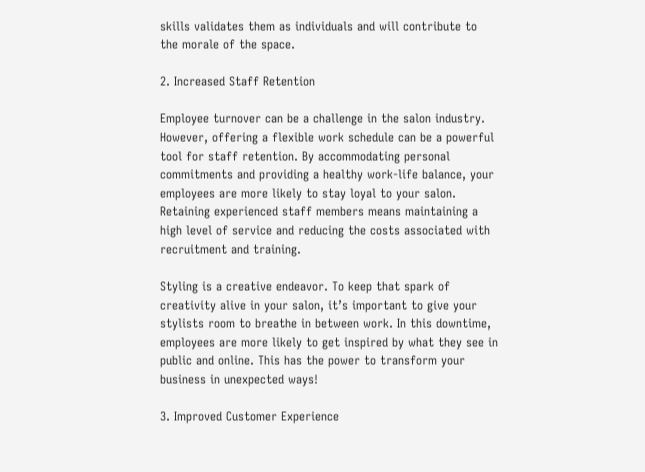skills validates them as individuals and will contribute to the morale of the space.

2. Increased Staff Retention

Employee turnover can be a challenge in the salon industry. However, offering a flexible work schedule can be a powerful tool for staff retention. By accommodating personal commitments and providing a healthy work-life balance, your employees are more likely to stay loyal to your salon. Retaining experienced staff members means maintaining a high level of service and reducing the costs associated with recruitment and training.

Styling is a creative endeavor. To keep that spark of creativity alive in your salon, it’s important to give your stylists room to breathe in between work. In this downtime, employees are more likely to get inspired by what they see in public and online. This has the power to transform your business in unexpected ways!

3. Improved Customer Experience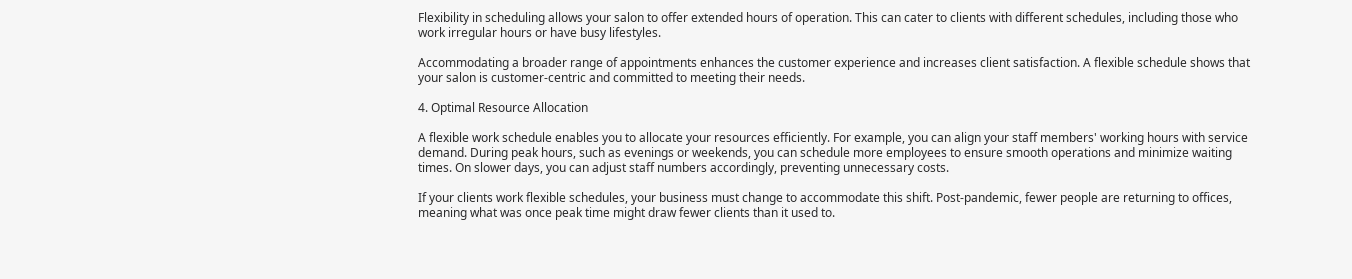Flexibility in scheduling allows your salon to offer extended hours of operation. This can cater to clients with different schedules, including those who work irregular hours or have busy lifestyles.

Accommodating a broader range of appointments enhances the customer experience and increases client satisfaction. A flexible schedule shows that your salon is customer-centric and committed to meeting their needs.

4. Optimal Resource Allocation

A flexible work schedule enables you to allocate your resources efficiently. For example, you can align your staff members' working hours with service demand. During peak hours, such as evenings or weekends, you can schedule more employees to ensure smooth operations and minimize waiting times. On slower days, you can adjust staff numbers accordingly, preventing unnecessary costs.

If your clients work flexible schedules, your business must change to accommodate this shift. Post-pandemic, fewer people are returning to offices, meaning what was once peak time might draw fewer clients than it used to.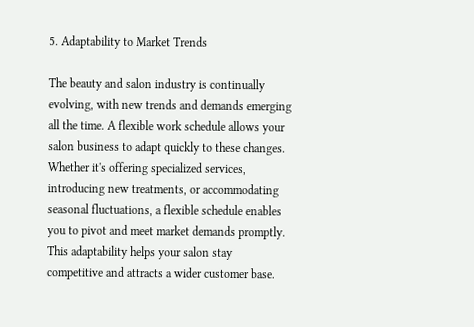5. Adaptability to Market Trends

The beauty and salon industry is continually evolving, with new trends and demands emerging all the time. A flexible work schedule allows your salon business to adapt quickly to these changes. Whether it's offering specialized services, introducing new treatments, or accommodating seasonal fluctuations, a flexible schedule enables you to pivot and meet market demands promptly. This adaptability helps your salon stay competitive and attracts a wider customer base.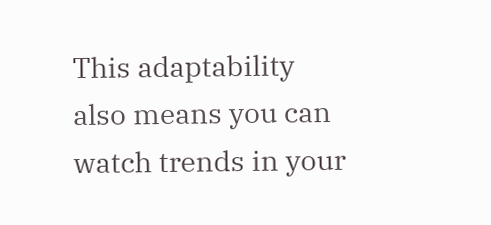This adaptability also means you can watch trends in your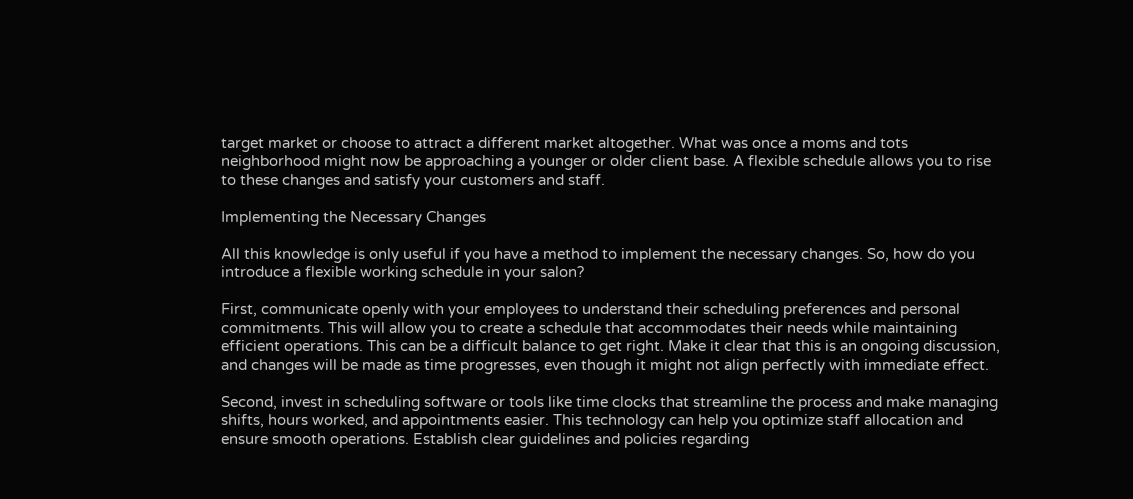target market or choose to attract a different market altogether. What was once a moms and tots neighborhood might now be approaching a younger or older client base. A flexible schedule allows you to rise to these changes and satisfy your customers and staff.

Implementing the Necessary Changes

All this knowledge is only useful if you have a method to implement the necessary changes. So, how do you introduce a flexible working schedule in your salon?

First, communicate openly with your employees to understand their scheduling preferences and personal commitments. This will allow you to create a schedule that accommodates their needs while maintaining efficient operations. This can be a difficult balance to get right. Make it clear that this is an ongoing discussion, and changes will be made as time progresses, even though it might not align perfectly with immediate effect.

Second, invest in scheduling software or tools like time clocks that streamline the process and make managing shifts, hours worked, and appointments easier. This technology can help you optimize staff allocation and ensure smooth operations. Establish clear guidelines and policies regarding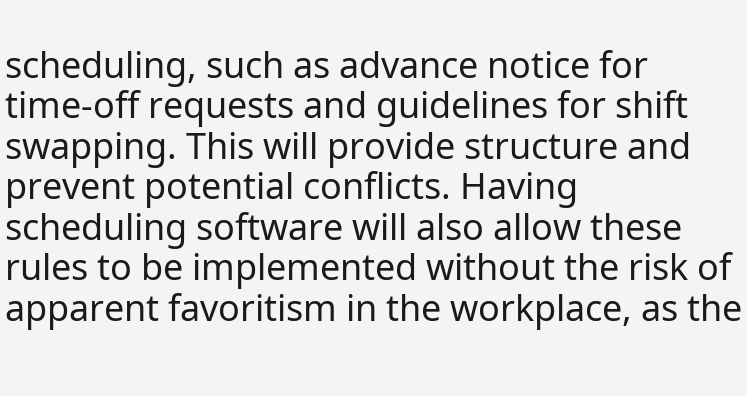scheduling, such as advance notice for time-off requests and guidelines for shift swapping. This will provide structure and prevent potential conflicts. Having scheduling software will also allow these rules to be implemented without the risk of apparent favoritism in the workplace, as the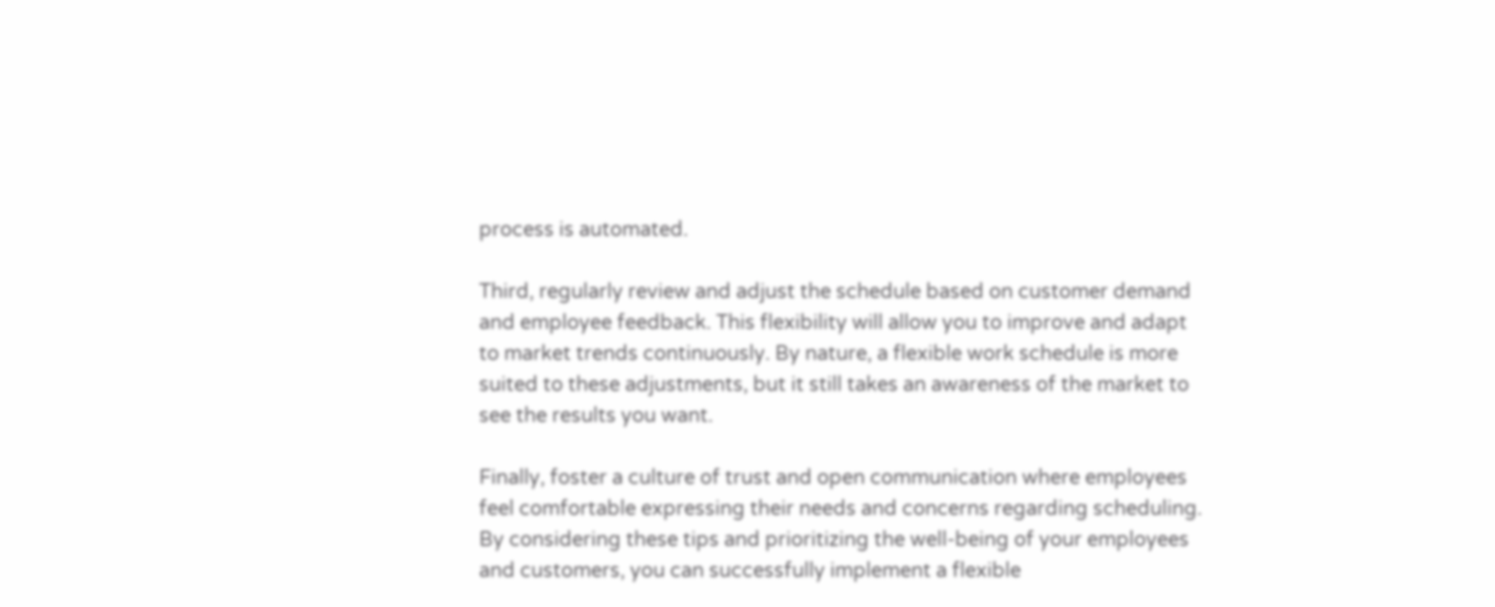process is automated.

Third, regularly review and adjust the schedule based on customer demand and employee feedback. This flexibility will allow you to improve and adapt to market trends continuously. By nature, a flexible work schedule is more suited to these adjustments, but it still takes an awareness of the market to see the results you want.

Finally, foster a culture of trust and open communication where employees feel comfortable expressing their needs and concerns regarding scheduling. By considering these tips and prioritizing the well-being of your employees and customers, you can successfully implement a flexible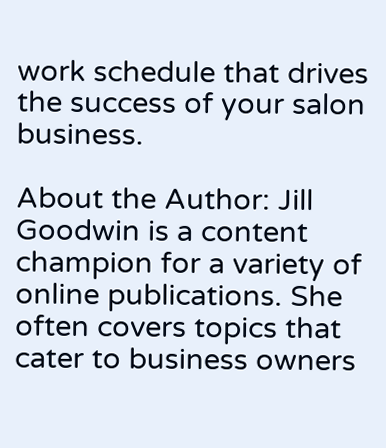work schedule that drives the success of your salon business.

About the Author: Jill Goodwin is a content champion for a variety of online publications. She often covers topics that cater to business owners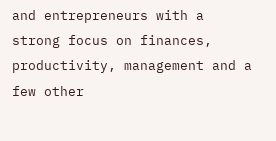and entrepreneurs with a strong focus on finances, productivity, management and a few other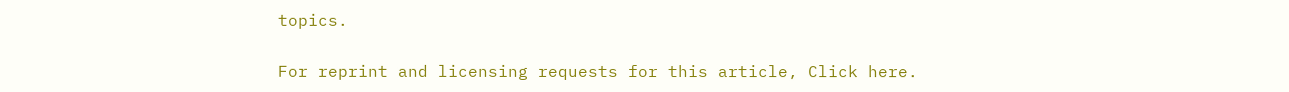topics.

For reprint and licensing requests for this article, Click here.